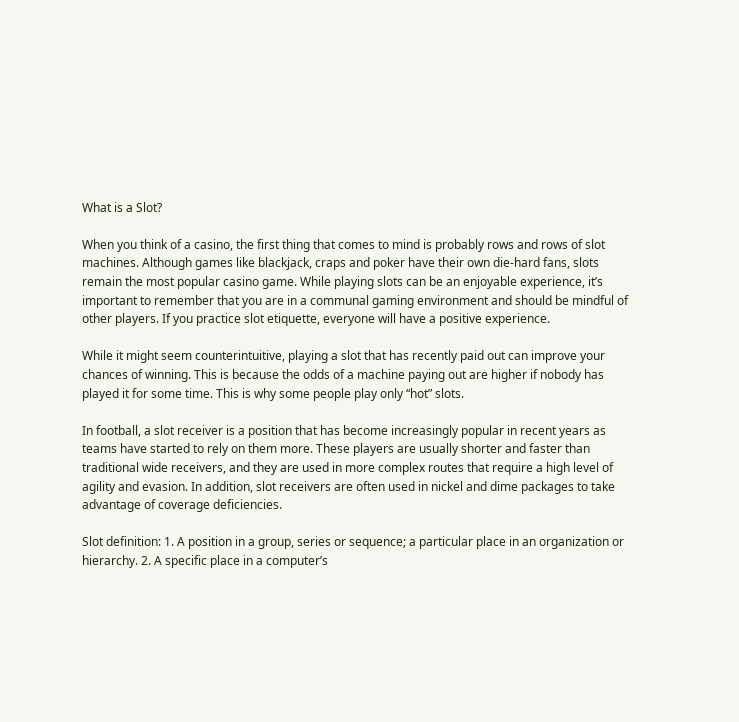What is a Slot?

When you think of a casino, the first thing that comes to mind is probably rows and rows of slot machines. Although games like blackjack, craps and poker have their own die-hard fans, slots remain the most popular casino game. While playing slots can be an enjoyable experience, it’s important to remember that you are in a communal gaming environment and should be mindful of other players. If you practice slot etiquette, everyone will have a positive experience.

While it might seem counterintuitive, playing a slot that has recently paid out can improve your chances of winning. This is because the odds of a machine paying out are higher if nobody has played it for some time. This is why some people play only “hot” slots.

In football, a slot receiver is a position that has become increasingly popular in recent years as teams have started to rely on them more. These players are usually shorter and faster than traditional wide receivers, and they are used in more complex routes that require a high level of agility and evasion. In addition, slot receivers are often used in nickel and dime packages to take advantage of coverage deficiencies.

Slot definition: 1. A position in a group, series or sequence; a particular place in an organization or hierarchy. 2. A specific place in a computer’s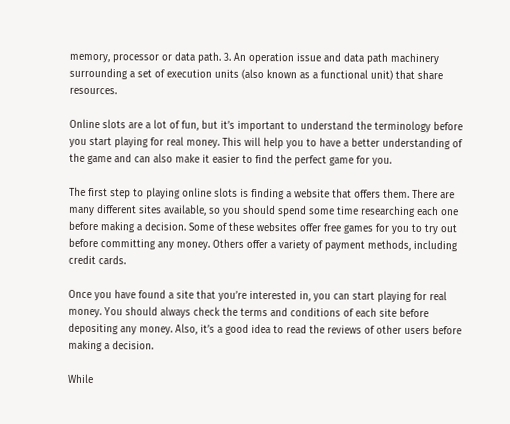memory, processor or data path. 3. An operation issue and data path machinery surrounding a set of execution units (also known as a functional unit) that share resources.

Online slots are a lot of fun, but it’s important to understand the terminology before you start playing for real money. This will help you to have a better understanding of the game and can also make it easier to find the perfect game for you.

The first step to playing online slots is finding a website that offers them. There are many different sites available, so you should spend some time researching each one before making a decision. Some of these websites offer free games for you to try out before committing any money. Others offer a variety of payment methods, including credit cards.

Once you have found a site that you’re interested in, you can start playing for real money. You should always check the terms and conditions of each site before depositing any money. Also, it’s a good idea to read the reviews of other users before making a decision.

While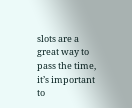slots are a great way to pass the time, it’s important to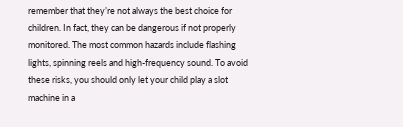remember that they’re not always the best choice for children. In fact, they can be dangerous if not properly monitored. The most common hazards include flashing lights, spinning reels and high-frequency sound. To avoid these risks, you should only let your child play a slot machine in a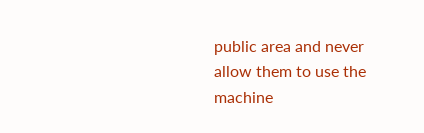public area and never allow them to use the machine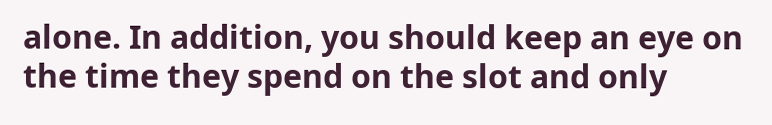alone. In addition, you should keep an eye on the time they spend on the slot and only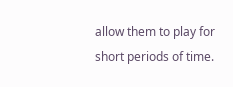allow them to play for short periods of time.